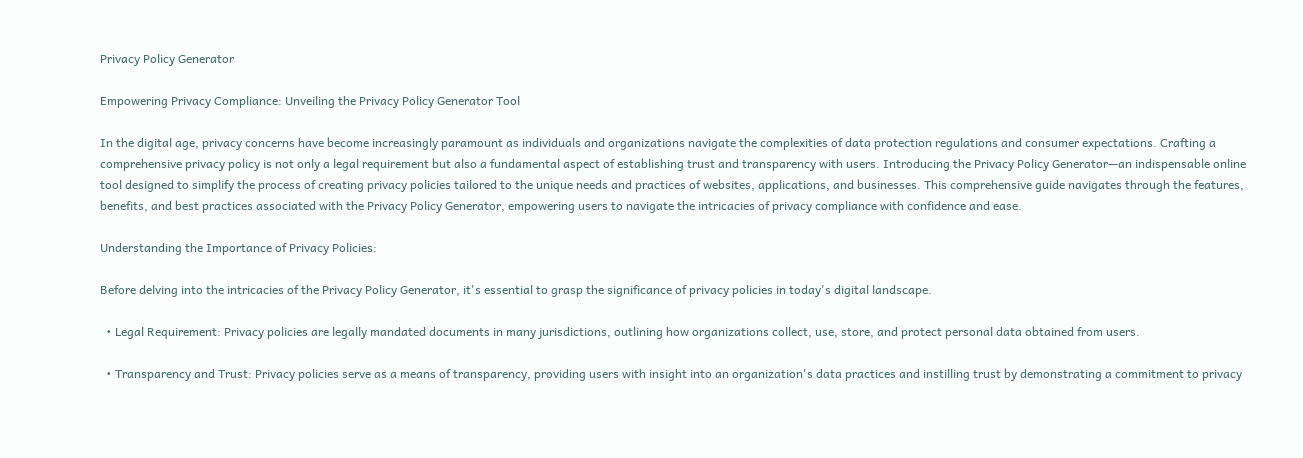Privacy Policy Generator

Empowering Privacy Compliance: Unveiling the Privacy Policy Generator Tool

In the digital age, privacy concerns have become increasingly paramount as individuals and organizations navigate the complexities of data protection regulations and consumer expectations. Crafting a comprehensive privacy policy is not only a legal requirement but also a fundamental aspect of establishing trust and transparency with users. Introducing the Privacy Policy Generator—an indispensable online tool designed to simplify the process of creating privacy policies tailored to the unique needs and practices of websites, applications, and businesses. This comprehensive guide navigates through the features, benefits, and best practices associated with the Privacy Policy Generator, empowering users to navigate the intricacies of privacy compliance with confidence and ease.

Understanding the Importance of Privacy Policies:

Before delving into the intricacies of the Privacy Policy Generator, it's essential to grasp the significance of privacy policies in today's digital landscape.

  • Legal Requirement: Privacy policies are legally mandated documents in many jurisdictions, outlining how organizations collect, use, store, and protect personal data obtained from users.

  • Transparency and Trust: Privacy policies serve as a means of transparency, providing users with insight into an organization's data practices and instilling trust by demonstrating a commitment to privacy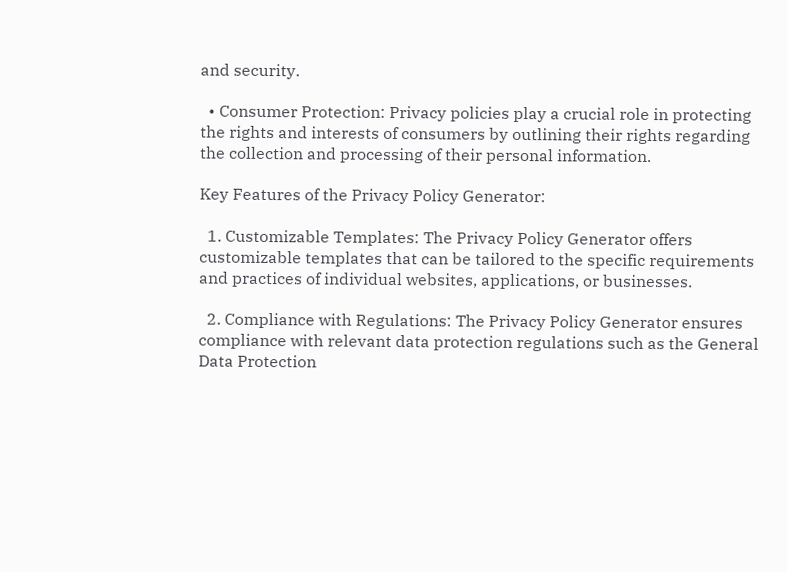and security.

  • Consumer Protection: Privacy policies play a crucial role in protecting the rights and interests of consumers by outlining their rights regarding the collection and processing of their personal information.

Key Features of the Privacy Policy Generator:

  1. Customizable Templates: The Privacy Policy Generator offers customizable templates that can be tailored to the specific requirements and practices of individual websites, applications, or businesses.

  2. Compliance with Regulations: The Privacy Policy Generator ensures compliance with relevant data protection regulations such as the General Data Protection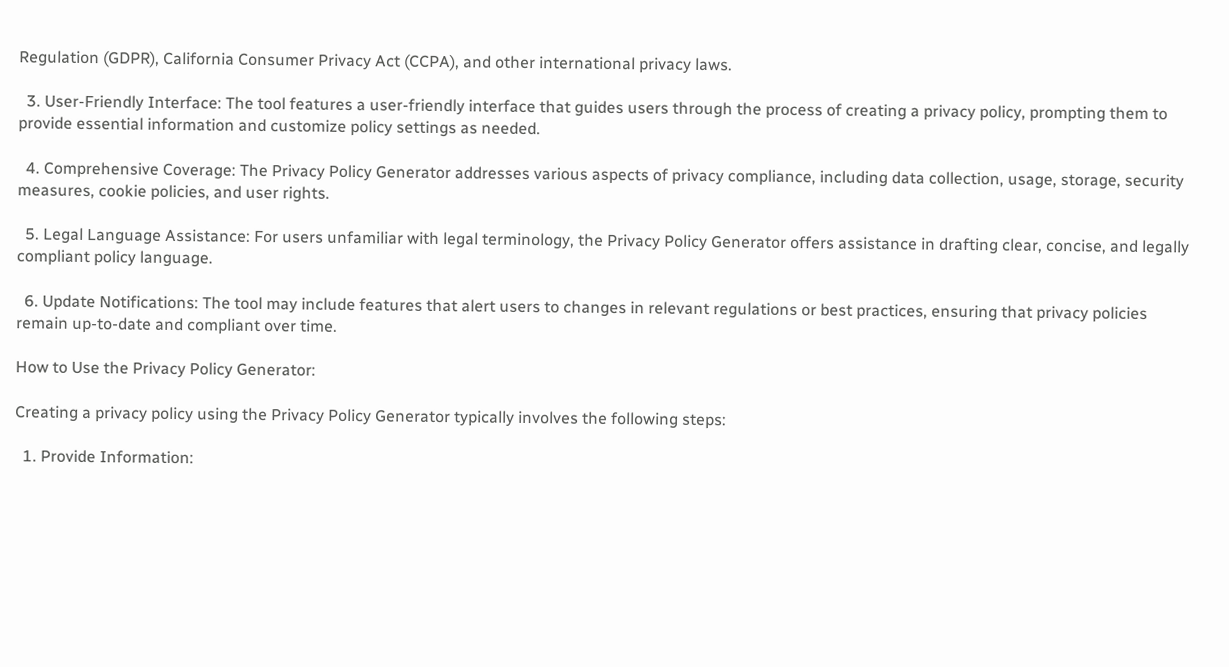Regulation (GDPR), California Consumer Privacy Act (CCPA), and other international privacy laws.

  3. User-Friendly Interface: The tool features a user-friendly interface that guides users through the process of creating a privacy policy, prompting them to provide essential information and customize policy settings as needed.

  4. Comprehensive Coverage: The Privacy Policy Generator addresses various aspects of privacy compliance, including data collection, usage, storage, security measures, cookie policies, and user rights.

  5. Legal Language Assistance: For users unfamiliar with legal terminology, the Privacy Policy Generator offers assistance in drafting clear, concise, and legally compliant policy language.

  6. Update Notifications: The tool may include features that alert users to changes in relevant regulations or best practices, ensuring that privacy policies remain up-to-date and compliant over time.

How to Use the Privacy Policy Generator:

Creating a privacy policy using the Privacy Policy Generator typically involves the following steps:

  1. Provide Information: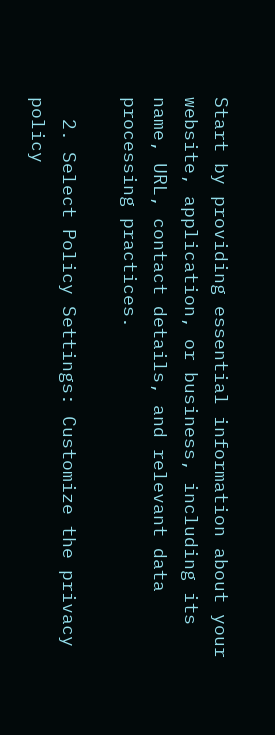Start by providing essential information about your website, application, or business, including its name, URL, contact details, and relevant data processing practices.

  2. Select Policy Settings: Customize the privacy policy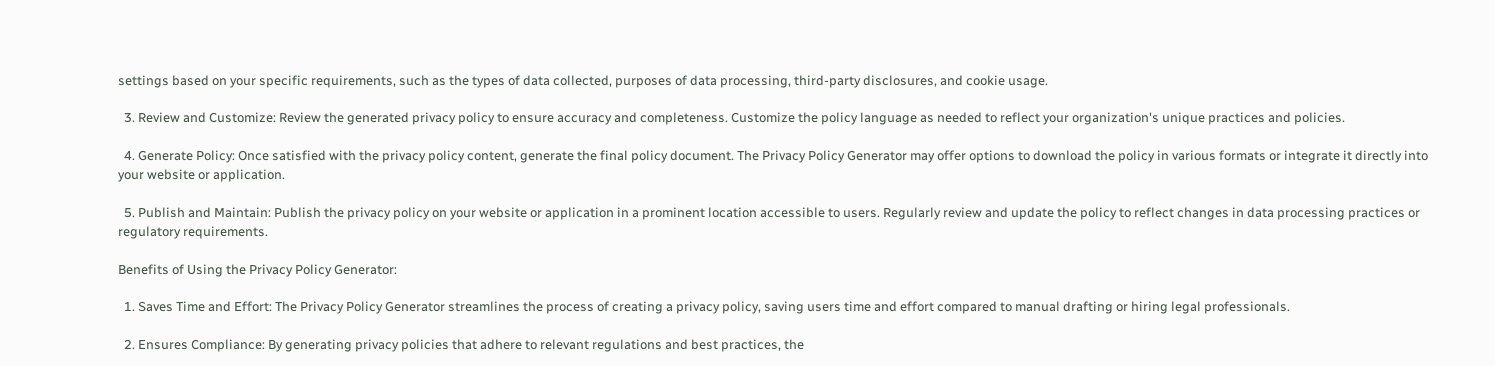settings based on your specific requirements, such as the types of data collected, purposes of data processing, third-party disclosures, and cookie usage.

  3. Review and Customize: Review the generated privacy policy to ensure accuracy and completeness. Customize the policy language as needed to reflect your organization's unique practices and policies.

  4. Generate Policy: Once satisfied with the privacy policy content, generate the final policy document. The Privacy Policy Generator may offer options to download the policy in various formats or integrate it directly into your website or application.

  5. Publish and Maintain: Publish the privacy policy on your website or application in a prominent location accessible to users. Regularly review and update the policy to reflect changes in data processing practices or regulatory requirements.

Benefits of Using the Privacy Policy Generator:

  1. Saves Time and Effort: The Privacy Policy Generator streamlines the process of creating a privacy policy, saving users time and effort compared to manual drafting or hiring legal professionals.

  2. Ensures Compliance: By generating privacy policies that adhere to relevant regulations and best practices, the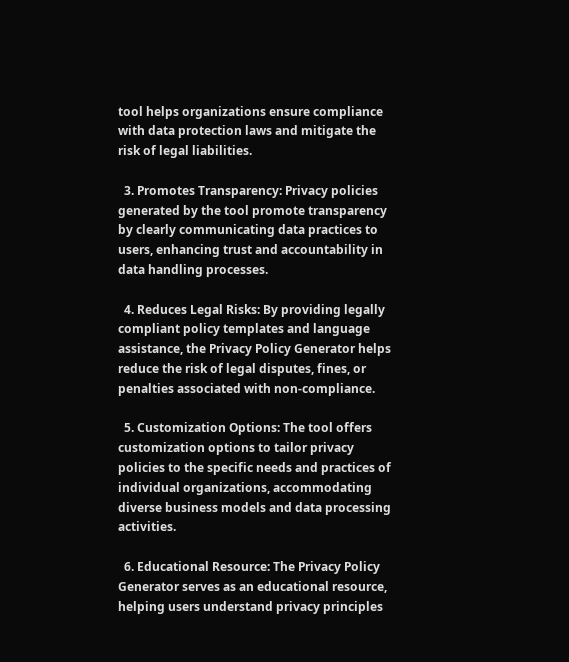tool helps organizations ensure compliance with data protection laws and mitigate the risk of legal liabilities.

  3. Promotes Transparency: Privacy policies generated by the tool promote transparency by clearly communicating data practices to users, enhancing trust and accountability in data handling processes.

  4. Reduces Legal Risks: By providing legally compliant policy templates and language assistance, the Privacy Policy Generator helps reduce the risk of legal disputes, fines, or penalties associated with non-compliance.

  5. Customization Options: The tool offers customization options to tailor privacy policies to the specific needs and practices of individual organizations, accommodating diverse business models and data processing activities.

  6. Educational Resource: The Privacy Policy Generator serves as an educational resource, helping users understand privacy principles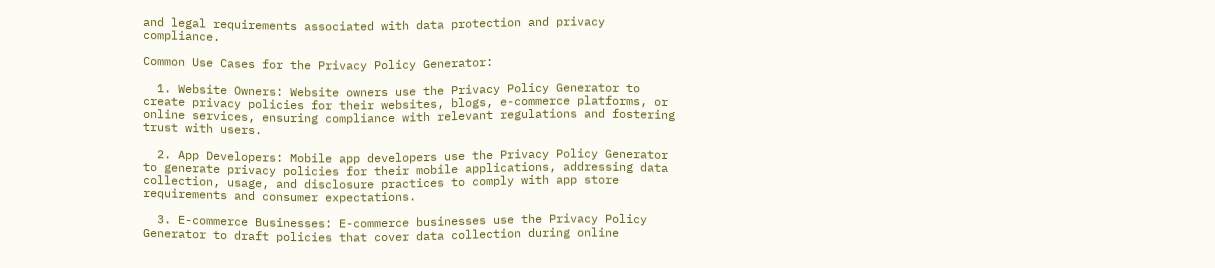and legal requirements associated with data protection and privacy compliance.

Common Use Cases for the Privacy Policy Generator:

  1. Website Owners: Website owners use the Privacy Policy Generator to create privacy policies for their websites, blogs, e-commerce platforms, or online services, ensuring compliance with relevant regulations and fostering trust with users.

  2. App Developers: Mobile app developers use the Privacy Policy Generator to generate privacy policies for their mobile applications, addressing data collection, usage, and disclosure practices to comply with app store requirements and consumer expectations.

  3. E-commerce Businesses: E-commerce businesses use the Privacy Policy Generator to draft policies that cover data collection during online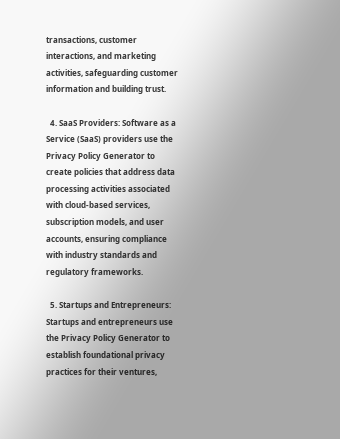transactions, customer interactions, and marketing activities, safeguarding customer information and building trust.

  4. SaaS Providers: Software as a Service (SaaS) providers use the Privacy Policy Generator to create policies that address data processing activities associated with cloud-based services, subscription models, and user accounts, ensuring compliance with industry standards and regulatory frameworks.

  5. Startups and Entrepreneurs: Startups and entrepreneurs use the Privacy Policy Generator to establish foundational privacy practices for their ventures,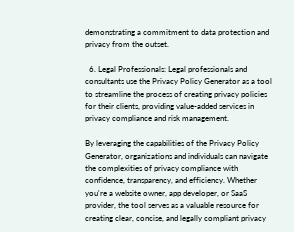demonstrating a commitment to data protection and privacy from the outset.

  6. Legal Professionals: Legal professionals and consultants use the Privacy Policy Generator as a tool to streamline the process of creating privacy policies for their clients, providing value-added services in privacy compliance and risk management.

By leveraging the capabilities of the Privacy Policy Generator, organizations and individuals can navigate the complexities of privacy compliance with confidence, transparency, and efficiency. Whether you're a website owner, app developer, or SaaS provider, the tool serves as a valuable resource for creating clear, concise, and legally compliant privacy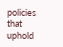policies that uphold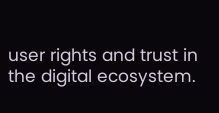user rights and trust in the digital ecosystem.